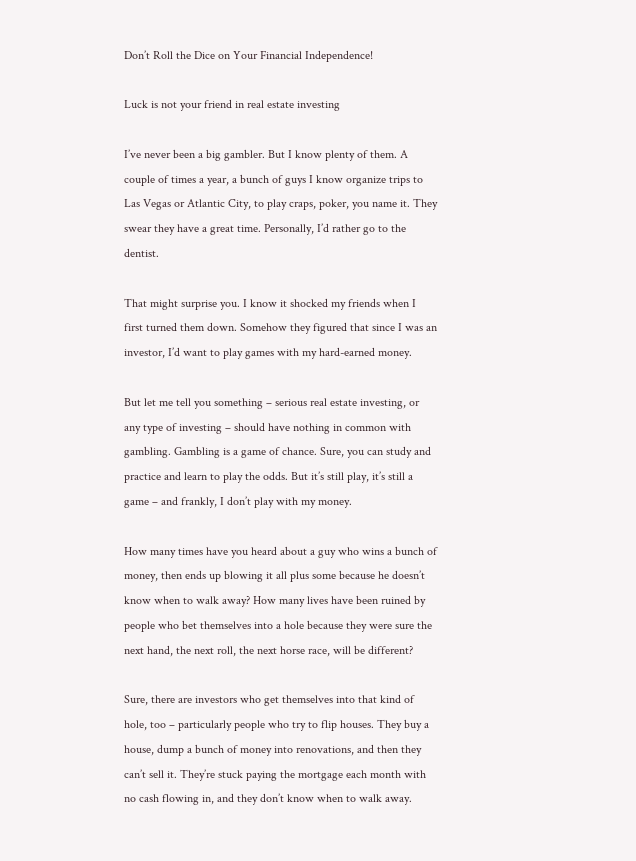Don’t Roll the Dice on Your Financial Independence!

Luck is not your friend in real estate investing

I’ve never been a big gambler. But I know plenty of them. A couple of times a year, a bunch of guys I know organize trips to Las Vegas or Atlantic City, to play craps, poker, you name it. They swear they have a great time. Personally, I’d rather go to the dentist.

That might surprise you. I know it shocked my friends when I first turned them down. Somehow they figured that since I was an investor, I’d want to play games with my hard-earned money.

But let me tell you something – serious real estate investing, or any type of investing – should have nothing in common with gambling. Gambling is a game of chance. Sure, you can study and practice and learn to play the odds. But it’s still play, it’s still a game – and frankly, I don’t play with my money.

How many times have you heard about a guy who wins a bunch of money, then ends up blowing it all plus some because he doesn’t know when to walk away? How many lives have been ruined by people who bet themselves into a hole because they were sure the next hand, the next roll, the next horse race, will be different?

Sure, there are investors who get themselves into that kind of hole, too – particularly people who try to flip houses. They buy a house, dump a bunch of money into renovations, and then they can’t sell it. They’re stuck paying the mortgage each month with no cash flowing in, and they don’t know when to walk away.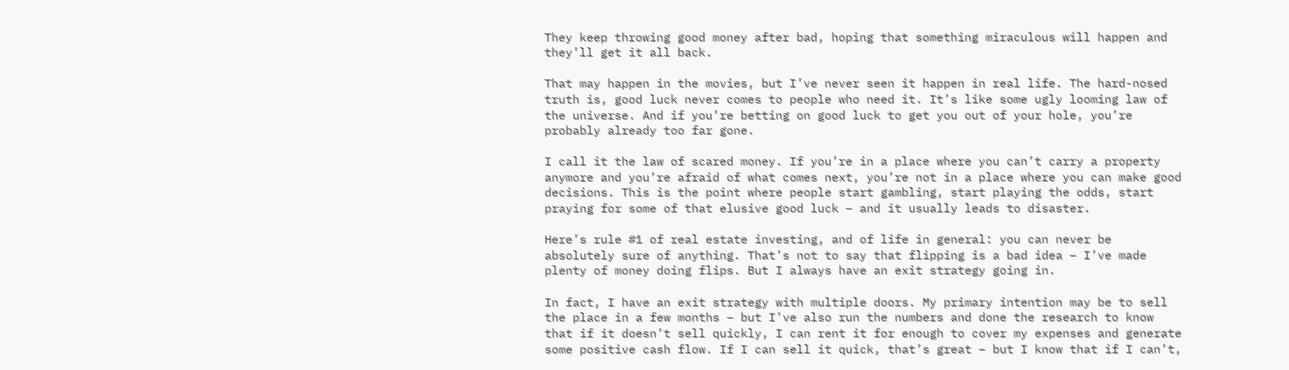They keep throwing good money after bad, hoping that something miraculous will happen and they’ll get it all back.

That may happen in the movies, but I’ve never seen it happen in real life. The hard-nosed truth is, good luck never comes to people who need it. It’s like some ugly looming law of the universe. And if you’re betting on good luck to get you out of your hole, you’re probably already too far gone.

I call it the law of scared money. If you’re in a place where you can’t carry a property anymore and you’re afraid of what comes next, you’re not in a place where you can make good decisions. This is the point where people start gambling, start playing the odds, start praying for some of that elusive good luck – and it usually leads to disaster.

Here’s rule #1 of real estate investing, and of life in general: you can never be absolutely sure of anything. That’s not to say that flipping is a bad idea – I’ve made plenty of money doing flips. But I always have an exit strategy going in.

In fact, I have an exit strategy with multiple doors. My primary intention may be to sell the place in a few months – but I’ve also run the numbers and done the research to know that if it doesn’t sell quickly, I can rent it for enough to cover my expenses and generate some positive cash flow. If I can sell it quick, that’s great – but I know that if I can’t,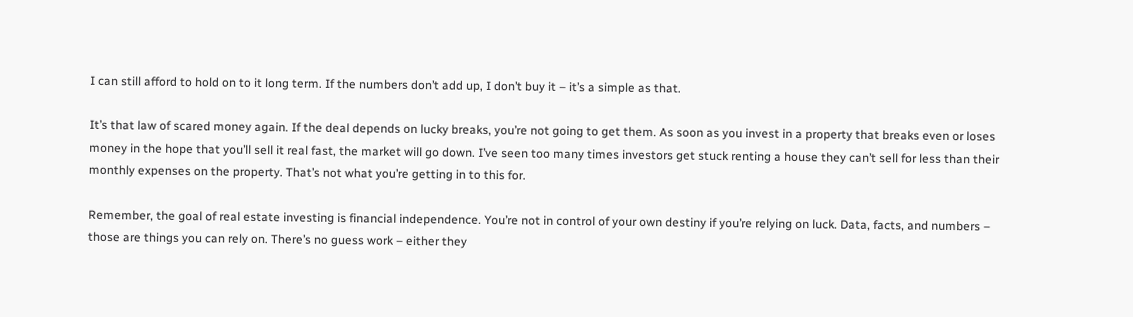I can still afford to hold on to it long term. If the numbers don’t add up, I don’t buy it – it’s a simple as that.

It’s that law of scared money again. If the deal depends on lucky breaks, you’re not going to get them. As soon as you invest in a property that breaks even or loses money in the hope that you’ll sell it real fast, the market will go down. I’ve seen too many times investors get stuck renting a house they can’t sell for less than their monthly expenses on the property. That’s not what you’re getting in to this for.

Remember, the goal of real estate investing is financial independence. You’re not in control of your own destiny if you’re relying on luck. Data, facts, and numbers – those are things you can rely on. There’s no guess work – either they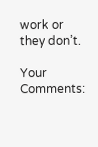work or they don’t.

Your Comments: